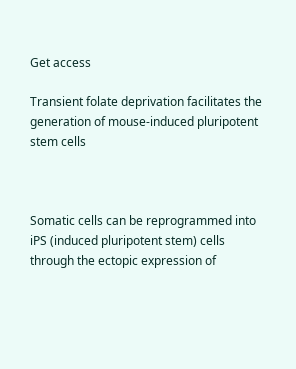Get access

Transient folate deprivation facilitates the generation of mouse-induced pluripotent stem cells



Somatic cells can be reprogrammed into iPS (induced pluripotent stem) cells through the ectopic expression of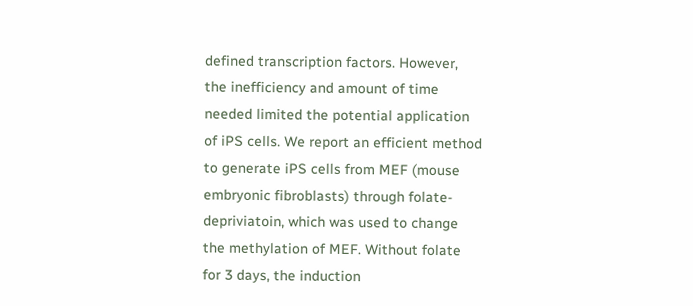defined transcription factors. However, the inefficiency and amount of time needed limited the potential application of iPS cells. We report an efficient method to generate iPS cells from MEF (mouse embryonic fibroblasts) through folate-depriviatoin, which was used to change the methylation of MEF. Without folate for 3 days, the induction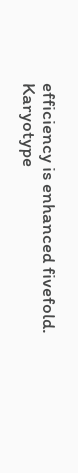efficiency is enhanced fivefold. Karyotype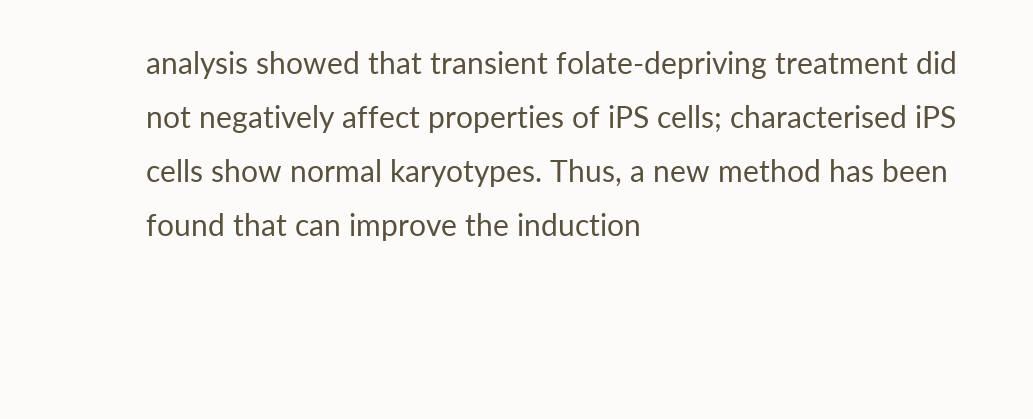analysis showed that transient folate-depriving treatment did not negatively affect properties of iPS cells; characterised iPS cells show normal karyotypes. Thus, a new method has been found that can improve the induction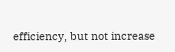efficiency, but not increase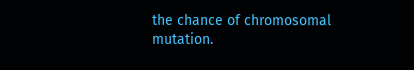the chance of chromosomal mutation.